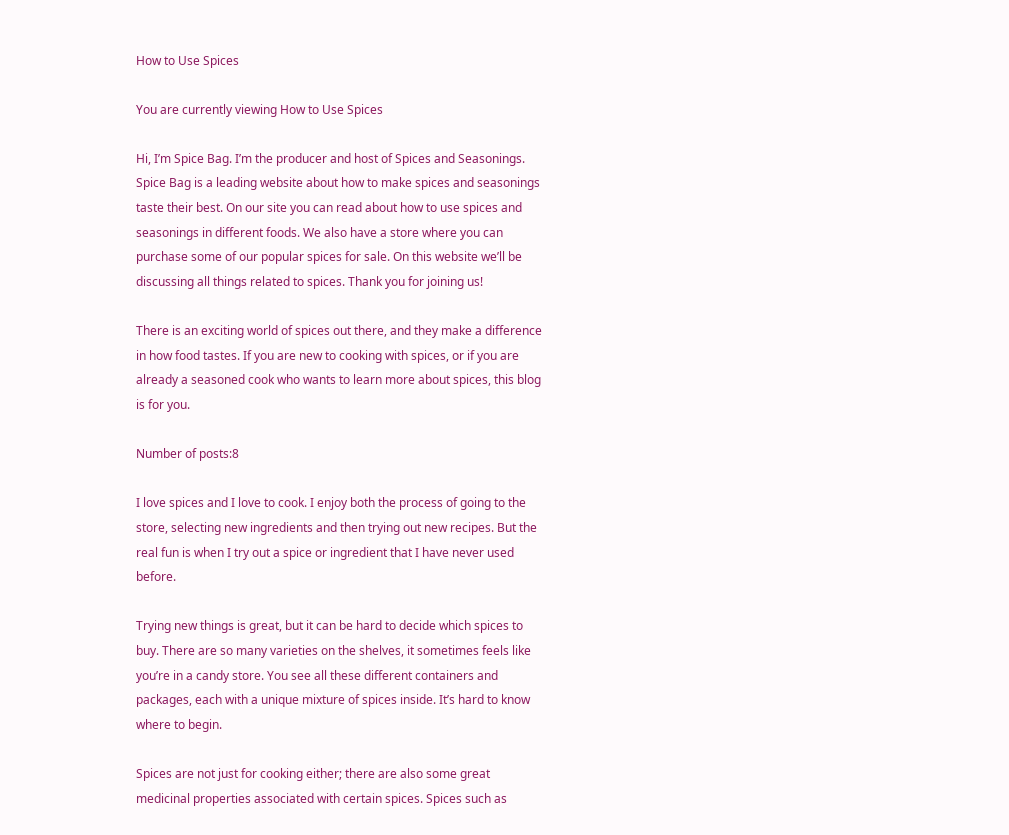How to Use Spices

You are currently viewing How to Use Spices

Hi, I’m Spice Bag. I’m the producer and host of Spices and Seasonings. Spice Bag is a leading website about how to make spices and seasonings taste their best. On our site you can read about how to use spices and seasonings in different foods. We also have a store where you can purchase some of our popular spices for sale. On this website we’ll be discussing all things related to spices. Thank you for joining us!

There is an exciting world of spices out there, and they make a difference in how food tastes. If you are new to cooking with spices, or if you are already a seasoned cook who wants to learn more about spices, this blog is for you.

Number of posts:8

I love spices and I love to cook. I enjoy both the process of going to the store, selecting new ingredients and then trying out new recipes. But the real fun is when I try out a spice or ingredient that I have never used before.

Trying new things is great, but it can be hard to decide which spices to buy. There are so many varieties on the shelves, it sometimes feels like you’re in a candy store. You see all these different containers and packages, each with a unique mixture of spices inside. It’s hard to know where to begin.

Spices are not just for cooking either; there are also some great medicinal properties associated with certain spices. Spices such as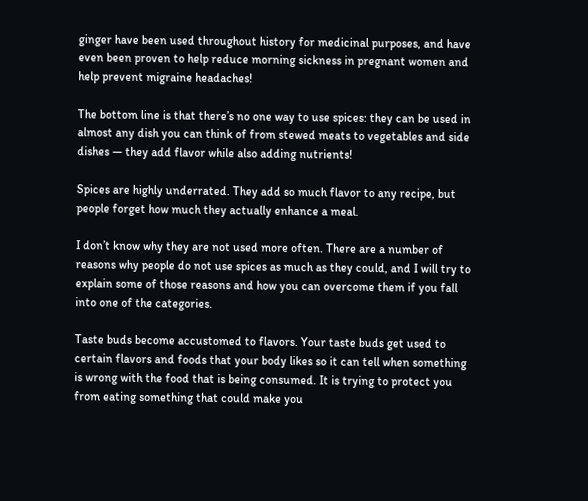ginger have been used throughout history for medicinal purposes, and have even been proven to help reduce morning sickness in pregnant women and help prevent migraine headaches!

The bottom line is that there’s no one way to use spices: they can be used in almost any dish you can think of from stewed meats to vegetables and side dishes — they add flavor while also adding nutrients!

Spices are highly underrated. They add so much flavor to any recipe, but people forget how much they actually enhance a meal.

I don’t know why they are not used more often. There are a number of reasons why people do not use spices as much as they could, and I will try to explain some of those reasons and how you can overcome them if you fall into one of the categories.

Taste buds become accustomed to flavors. Your taste buds get used to certain flavors and foods that your body likes so it can tell when something is wrong with the food that is being consumed. It is trying to protect you from eating something that could make you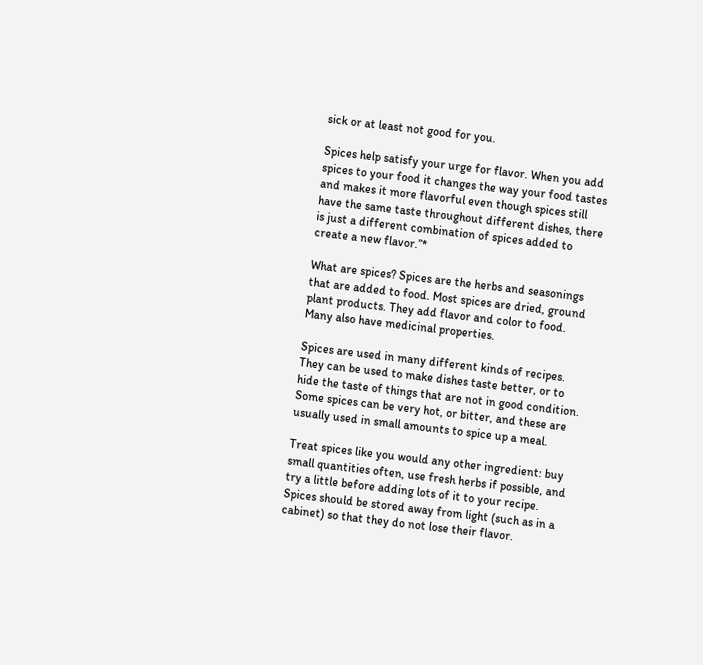sick or at least not good for you.

Spices help satisfy your urge for flavor. When you add spices to your food it changes the way your food tastes and makes it more flavorful even though spices still have the same taste throughout different dishes, there is just a different combination of spices added to create a new flavor.”*

What are spices? Spices are the herbs and seasonings that are added to food. Most spices are dried, ground plant products. They add flavor and color to food. Many also have medicinal properties.

Spices are used in many different kinds of recipes. They can be used to make dishes taste better, or to hide the taste of things that are not in good condition. Some spices can be very hot, or bitter, and these are usually used in small amounts to spice up a meal.

Treat spices like you would any other ingredient: buy small quantities often, use fresh herbs if possible, and try a little before adding lots of it to your recipe. Spices should be stored away from light (such as in a cabinet) so that they do not lose their flavor.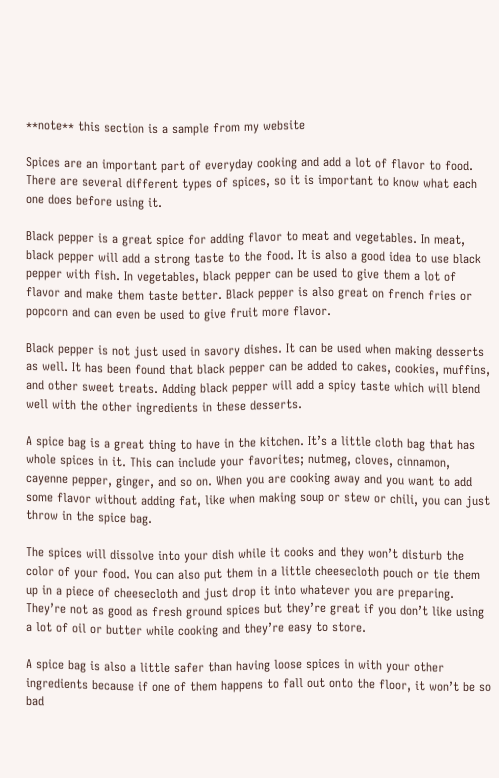**note** this section is a sample from my website

Spices are an important part of everyday cooking and add a lot of flavor to food. There are several different types of spices, so it is important to know what each one does before using it.

Black pepper is a great spice for adding flavor to meat and vegetables. In meat, black pepper will add a strong taste to the food. It is also a good idea to use black pepper with fish. In vegetables, black pepper can be used to give them a lot of flavor and make them taste better. Black pepper is also great on french fries or popcorn and can even be used to give fruit more flavor.

Black pepper is not just used in savory dishes. It can be used when making desserts as well. It has been found that black pepper can be added to cakes, cookies, muffins, and other sweet treats. Adding black pepper will add a spicy taste which will blend well with the other ingredients in these desserts.

A spice bag is a great thing to have in the kitchen. It’s a little cloth bag that has whole spices in it. This can include your favorites; nutmeg, cloves, cinnamon, cayenne pepper, ginger, and so on. When you are cooking away and you want to add some flavor without adding fat, like when making soup or stew or chili, you can just throw in the spice bag.

The spices will dissolve into your dish while it cooks and they won’t disturb the color of your food. You can also put them in a little cheesecloth pouch or tie them up in a piece of cheesecloth and just drop it into whatever you are preparing. They’re not as good as fresh ground spices but they’re great if you don’t like using a lot of oil or butter while cooking and they’re easy to store.

A spice bag is also a little safer than having loose spices in with your other ingredients because if one of them happens to fall out onto the floor, it won’t be so bad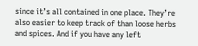since it’s all contained in one place. They’re also easier to keep track of than loose herbs and spices. And if you have any left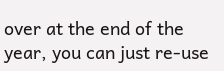over at the end of the year, you can just re-use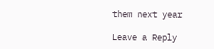them next year

Leave a Reply